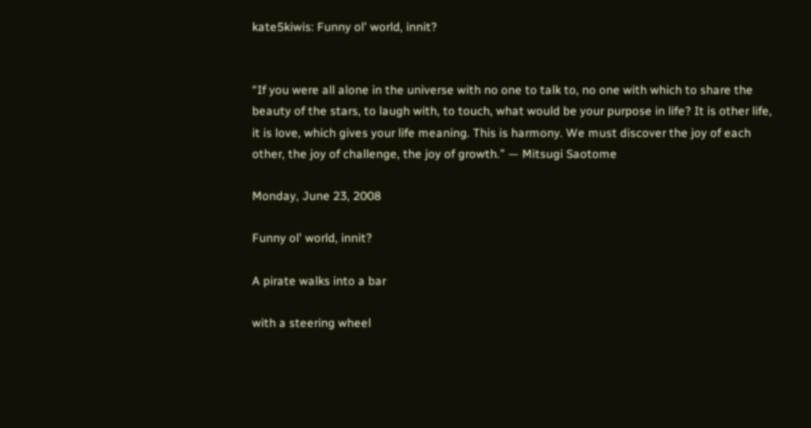kate5kiwis: Funny ol' world, innit?


“If you were all alone in the universe with no one to talk to, no one with which to share the beauty of the stars, to laugh with, to touch, what would be your purpose in life? It is other life, it is love, which gives your life meaning. This is harmony. We must discover the joy of each other, the joy of challenge, the joy of growth.” — Mitsugi Saotome

Monday, June 23, 2008

Funny ol' world, innit?

A pirate walks into a bar

with a steering wheel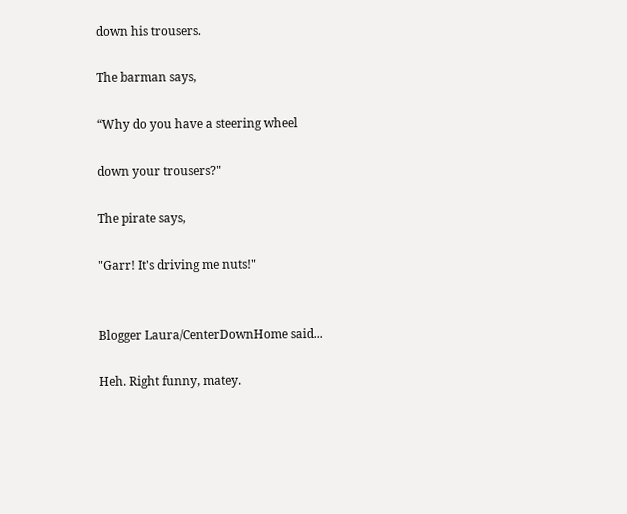down his trousers.

The barman says,

“Why do you have a steering wheel

down your trousers?"

The pirate says,

"Garr! It's driving me nuts!"


Blogger Laura/CenterDownHome said...

Heh. Right funny, matey.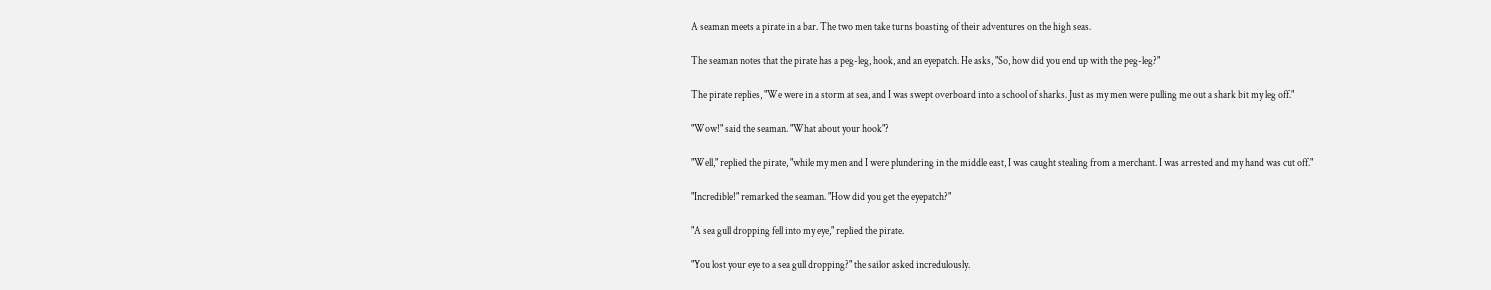A seaman meets a pirate in a bar. The two men take turns boasting of their adventures on the high seas.

The seaman notes that the pirate has a peg-leg, hook, and an eyepatch. He asks, "So, how did you end up with the peg-leg?"

The pirate replies, "We were in a storm at sea, and I was swept overboard into a school of sharks. Just as my men were pulling me out a shark bit my leg off."

"Wow!" said the seaman. "What about your hook"?

"Well," replied the pirate, "while my men and I were plundering in the middle east, I was caught stealing from a merchant. I was arrested and my hand was cut off."

"Incredible!" remarked the seaman. "How did you get the eyepatch?"

"A sea gull dropping fell into my eye," replied the pirate.

"You lost your eye to a sea gull dropping?" the sailor asked incredulously.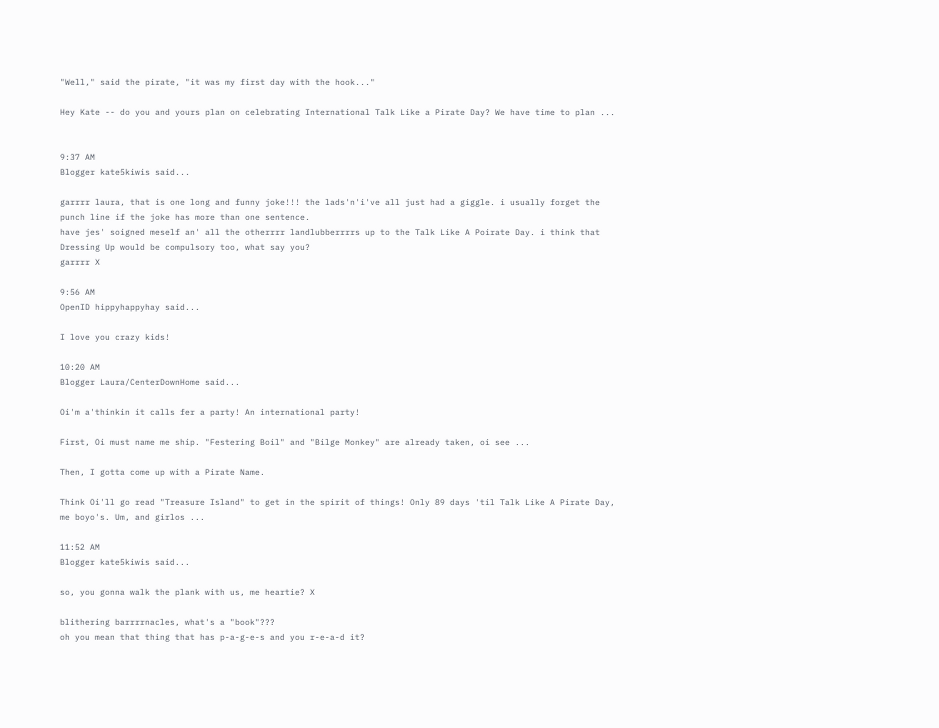"Well," said the pirate, "it was my first day with the hook..."

Hey Kate -- do you and yours plan on celebrating International Talk Like a Pirate Day? We have time to plan ...


9:37 AM
Blogger kate5kiwis said...

garrrr laura, that is one long and funny joke!!! the lads'n'i've all just had a giggle. i usually forget the punch line if the joke has more than one sentence.
have jes' soigned meself an' all the otherrrr landlubberrrrs up to the Talk Like A Poirate Day. i think that Dressing Up would be compulsory too, what say you?
garrrr X

9:56 AM
OpenID hippyhappyhay said...

I love you crazy kids!

10:20 AM
Blogger Laura/CenterDownHome said...

Oi'm a'thinkin it calls fer a party! An international party!

First, Oi must name me ship. "Festering Boil" and "Bilge Monkey" are already taken, oi see ...

Then, I gotta come up with a Pirate Name.

Think Oi'll go read "Treasure Island" to get in the spirit of things! Only 89 days 'til Talk Like A Pirate Day, me boyo's. Um, and girlos ...

11:52 AM
Blogger kate5kiwis said...

so, you gonna walk the plank with us, me heartie? X

blithering barrrrnacles, what's a "book"???
oh you mean that thing that has p-a-g-e-s and you r-e-a-d it?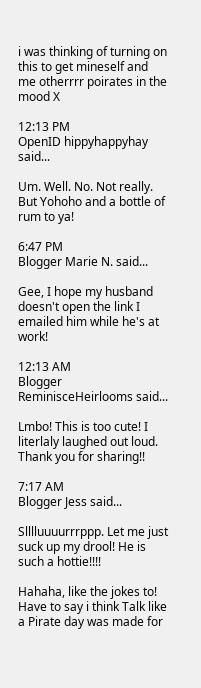i was thinking of turning on this to get mineself and me otherrrr poirates in the mood X

12:13 PM
OpenID hippyhappyhay said...

Um. Well. No. Not really. But Yohoho and a bottle of rum to ya!

6:47 PM
Blogger Marie N. said...

Gee, I hope my husband doesn't open the link I emailed him while he's at work!

12:13 AM
Blogger ReminisceHeirlooms said...

Lmbo! This is too cute! I literlaly laughed out loud. Thank you for sharing!!

7:17 AM
Blogger Jess said...

Slllluuuurrrppp. Let me just suck up my drool! He is such a hottie!!!!

Hahaha, like the jokes to! Have to say i think Talk like a Pirate day was made for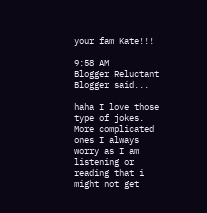your fam Kate!!!

9:58 AM
Blogger Reluctant Blogger said...

haha I love those type of jokes. More complicated ones I always worry as I am listening or reading that i might not get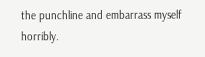the punchline and embarrass myself horribly.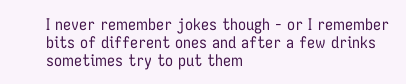I never remember jokes though - or I remember bits of different ones and after a few drinks sometimes try to put them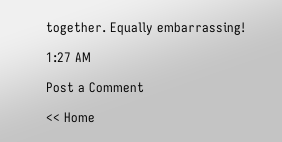together. Equally embarrassing!

1:27 AM

Post a Comment

<< Home